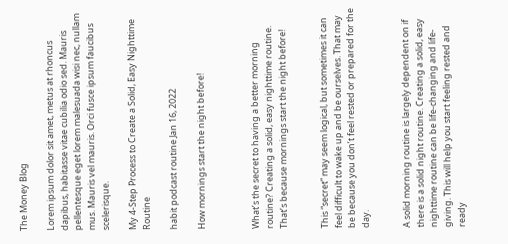The Money Blog

Lorem ipsum dolor sit amet, metus at rhoncus dapibus, habitasse vitae cubilia odio sed. Mauris pellentesque eget lorem malesuada wisi nec, nullam mus. Mauris vel mauris. Orci fusce ipsum faucibus scelerisque.

My 4-Step Process to Create a Solid, Easy Nighttime Routine

habit podcast routine Jan 16, 2022

How mornings start the night before!



What’s the secret to having a better morning routine? Creating a solid, easy nighttime routine. That’s because mornings start the night before!


This “secret” may seem logical, but sometimes it can feel difficult to wake up and be ourselves. That may be because you don’t feel rested or prepared for the day.


A solid morning routine is largely dependent on if there is a solid night routine. Creating a solid, easy nighttime routine can be life-changing and life-giving. This will help you start feeling rested and ready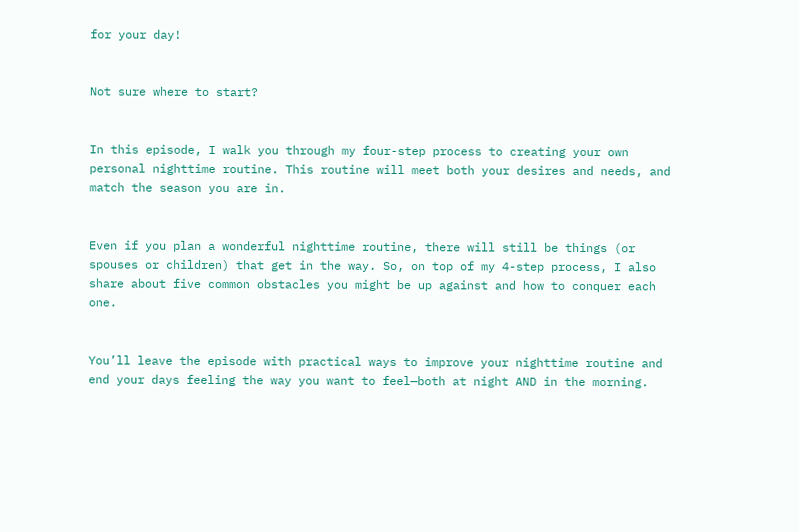for your day!


Not sure where to start?


In this episode, I walk you through my four-step process to creating your own personal nighttime routine. This routine will meet both your desires and needs, and match the season you are in.


Even if you plan a wonderful nighttime routine, there will still be things (or spouses or children) that get in the way. So, on top of my 4-step process, I also share about five common obstacles you might be up against and how to conquer each one.


You’ll leave the episode with practical ways to improve your nighttime routine and end your days feeling the way you want to feel—both at night AND in the morning.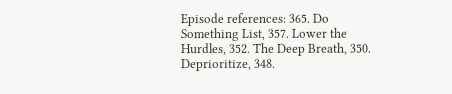Episode references: 365. Do Something List, 357. Lower the Hurdles, 352. The Deep Breath, 350. Deprioritize, 348.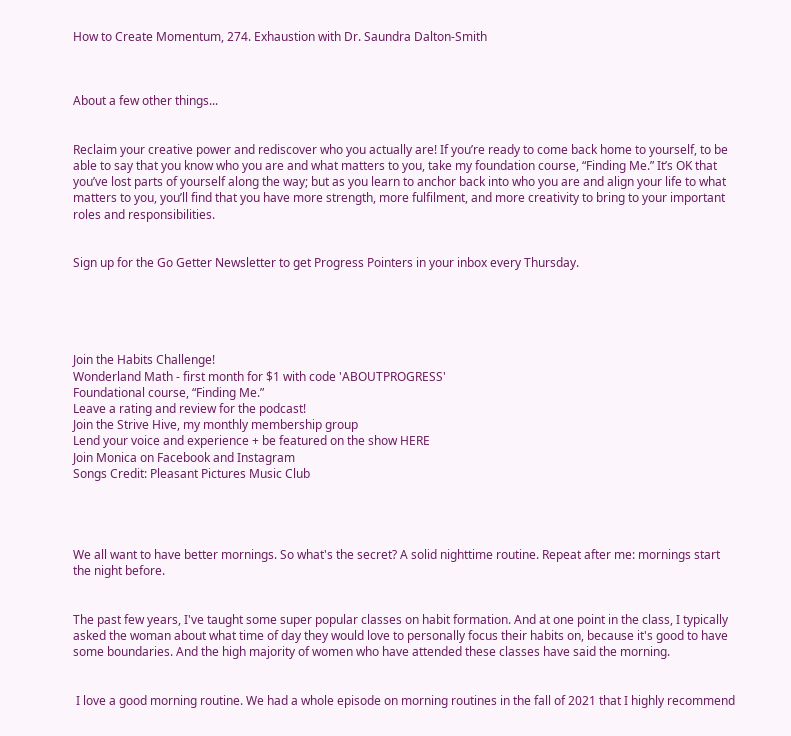How to Create Momentum, 274. Exhaustion with Dr. Saundra Dalton-Smith



About a few other things...


Reclaim your creative power and rediscover who you actually are! If you’re ready to come back home to yourself, to be able to say that you know who you are and what matters to you, take my foundation course, “Finding Me.” It’s OK that you’ve lost parts of yourself along the way; but as you learn to anchor back into who you are and align your life to what matters to you, you’ll find that you have more strength, more fulfilment, and more creativity to bring to your important roles and responsibilities.


Sign up for the Go Getter Newsletter to get Progress Pointers in your inbox every Thursday.





Join the Habits Challenge!
Wonderland Math - first month for $1 with code 'ABOUTPROGRESS'
Foundational course, “Finding Me.”
Leave a rating and review for the podcast!
Join the Strive Hive, my monthly membership group
Lend your voice and experience + be featured on the show HERE
Join Monica on Facebook and Instagram
Songs Credit: Pleasant Pictures Music Club




We all want to have better mornings. So what's the secret? A solid nighttime routine. Repeat after me: mornings start the night before.


The past few years, I've taught some super popular classes on habit formation. And at one point in the class, I typically asked the woman about what time of day they would love to personally focus their habits on, because it's good to have some boundaries. And the high majority of women who have attended these classes have said the morning.


 I love a good morning routine. We had a whole episode on morning routines in the fall of 2021 that I highly recommend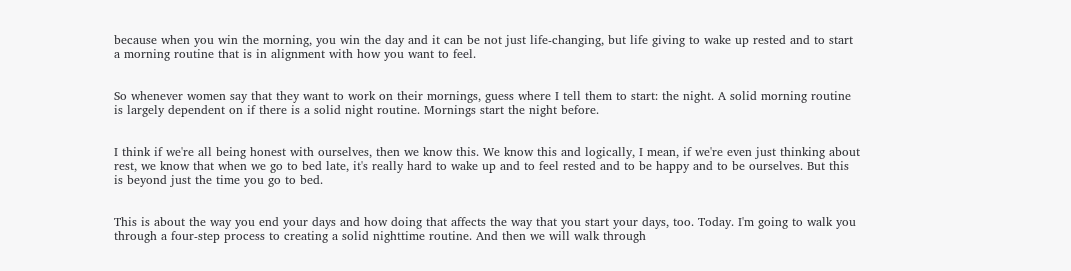because when you win the morning, you win the day and it can be not just life-changing, but life giving to wake up rested and to start a morning routine that is in alignment with how you want to feel.


So whenever women say that they want to work on their mornings, guess where I tell them to start: the night. A solid morning routine is largely dependent on if there is a solid night routine. Mornings start the night before.


I think if we're all being honest with ourselves, then we know this. We know this and logically, I mean, if we're even just thinking about rest, we know that when we go to bed late, it's really hard to wake up and to feel rested and to be happy and to be ourselves. But this is beyond just the time you go to bed.


This is about the way you end your days and how doing that affects the way that you start your days, too. Today. I'm going to walk you through a four-step process to creating a solid nighttime routine. And then we will walk through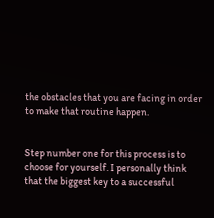the obstacles that you are facing in order to make that routine happen.


Step number one for this process is to choose for yourself. I personally think that the biggest key to a successful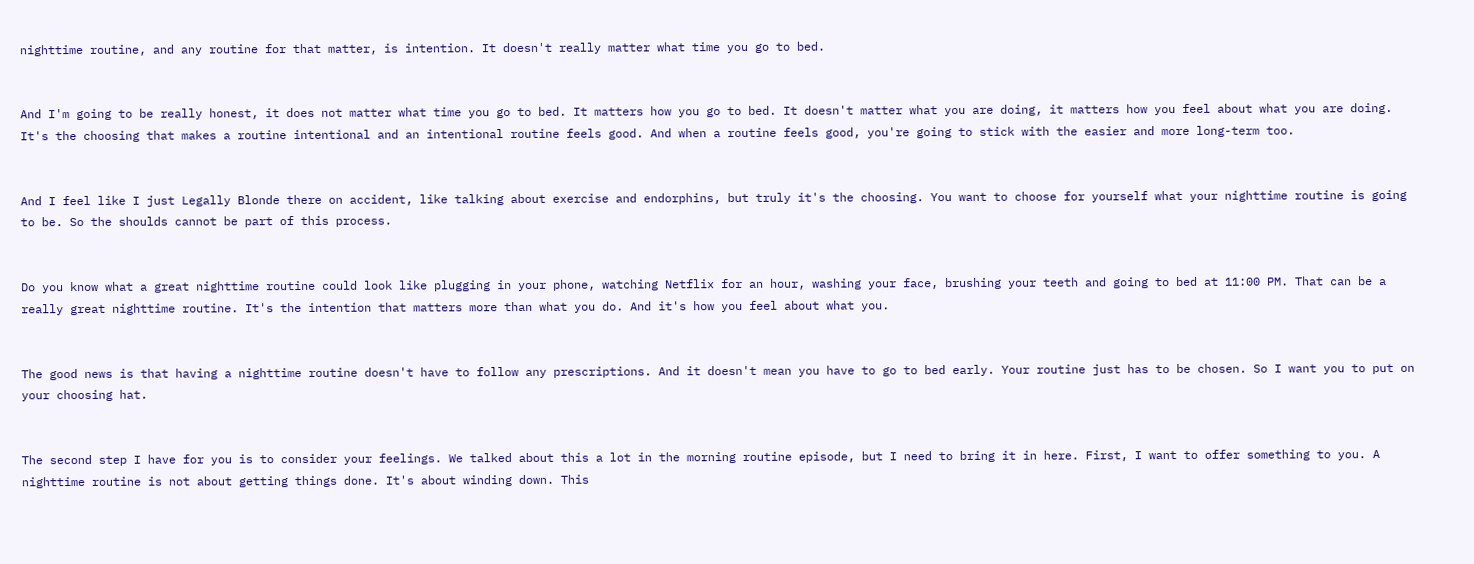nighttime routine, and any routine for that matter, is intention. It doesn't really matter what time you go to bed.


And I'm going to be really honest, it does not matter what time you go to bed. It matters how you go to bed. It doesn't matter what you are doing, it matters how you feel about what you are doing. It's the choosing that makes a routine intentional and an intentional routine feels good. And when a routine feels good, you're going to stick with the easier and more long-term too.


And I feel like I just Legally Blonde there on accident, like talking about exercise and endorphins, but truly it's the choosing. You want to choose for yourself what your nighttime routine is going to be. So the shoulds cannot be part of this process.


Do you know what a great nighttime routine could look like plugging in your phone, watching Netflix for an hour, washing your face, brushing your teeth and going to bed at 11:00 PM. That can be a really great nighttime routine. It's the intention that matters more than what you do. And it's how you feel about what you.


The good news is that having a nighttime routine doesn't have to follow any prescriptions. And it doesn't mean you have to go to bed early. Your routine just has to be chosen. So I want you to put on your choosing hat.


The second step I have for you is to consider your feelings. We talked about this a lot in the morning routine episode, but I need to bring it in here. First, I want to offer something to you. A nighttime routine is not about getting things done. It's about winding down. This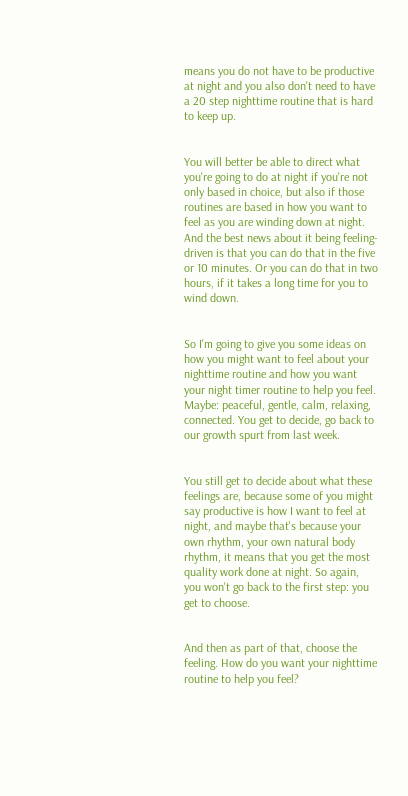means you do not have to be productive at night and you also don't need to have a 20 step nighttime routine that is hard to keep up.


You will better be able to direct what you're going to do at night if you're not only based in choice, but also if those routines are based in how you want to feel as you are winding down at night. And the best news about it being feeling-driven is that you can do that in the five or 10 minutes. Or you can do that in two hours, if it takes a long time for you to wind down.


So I'm going to give you some ideas on how you might want to feel about your nighttime routine and how you want your night timer routine to help you feel. Maybe: peaceful, gentle, calm, relaxing, connected. You get to decide, go back to our growth spurt from last week.


You still get to decide about what these feelings are, because some of you might say productive is how I want to feel at night, and maybe that's because your own rhythm, your own natural body rhythm, it means that you get the most quality work done at night. So again, you won't go back to the first step: you get to choose.


And then as part of that, choose the feeling. How do you want your nighttime routine to help you feel?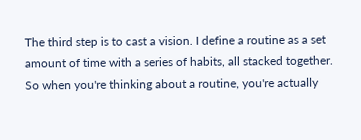The third step is to cast a vision. I define a routine as a set amount of time with a series of habits, all stacked together. So when you're thinking about a routine, you're actually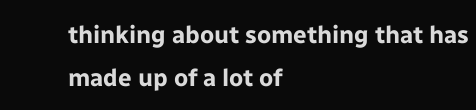thinking about something that has made up of a lot of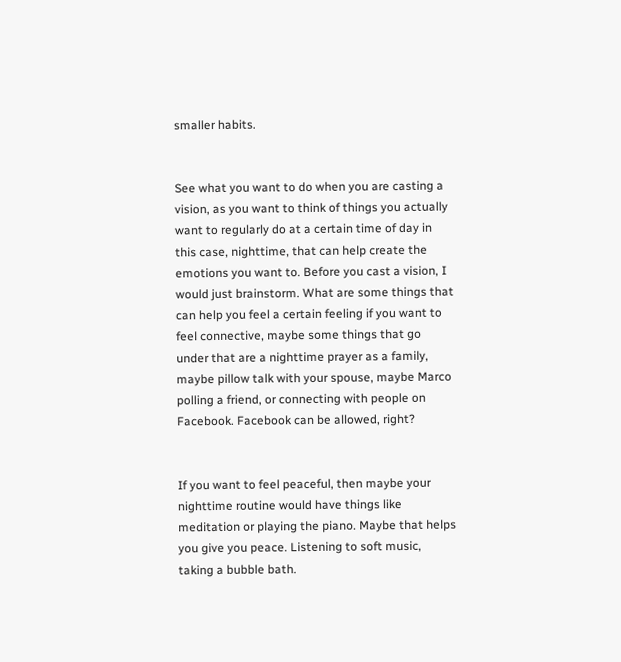smaller habits.


See what you want to do when you are casting a vision, as you want to think of things you actually want to regularly do at a certain time of day in this case, nighttime, that can help create the emotions you want to. Before you cast a vision, I would just brainstorm. What are some things that can help you feel a certain feeling if you want to feel connective, maybe some things that go under that are a nighttime prayer as a family, maybe pillow talk with your spouse, maybe Marco polling a friend, or connecting with people on Facebook. Facebook can be allowed, right?


If you want to feel peaceful, then maybe your nighttime routine would have things like meditation or playing the piano. Maybe that helps you give you peace. Listening to soft music, taking a bubble bath.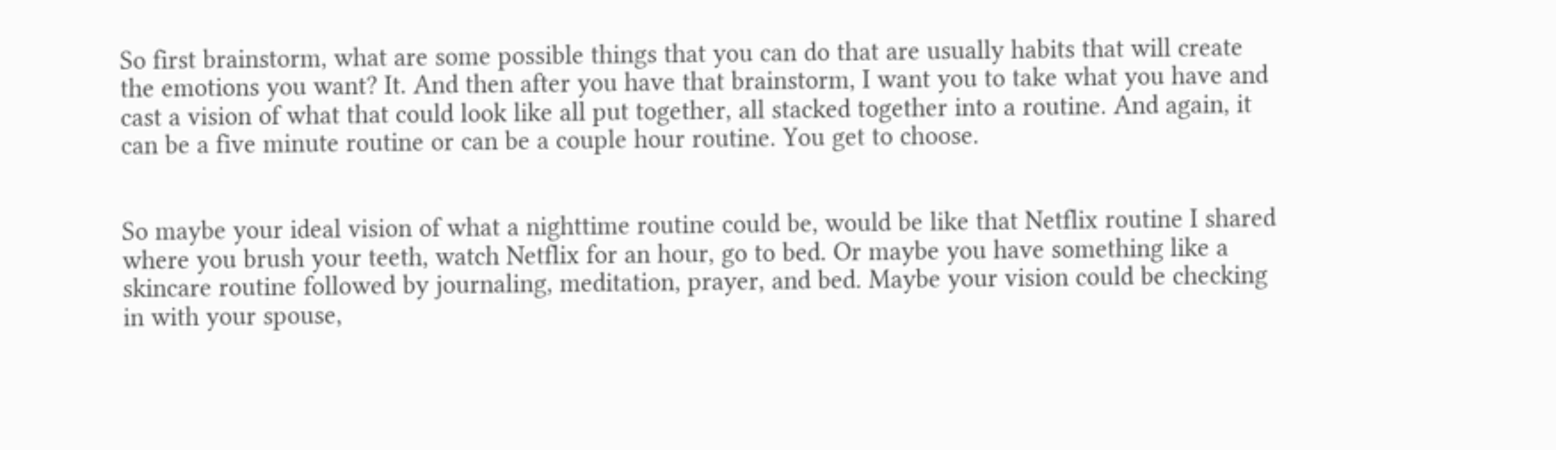So first brainstorm, what are some possible things that you can do that are usually habits that will create the emotions you want? It. And then after you have that brainstorm, I want you to take what you have and cast a vision of what that could look like all put together, all stacked together into a routine. And again, it can be a five minute routine or can be a couple hour routine. You get to choose.


So maybe your ideal vision of what a nighttime routine could be, would be like that Netflix routine I shared where you brush your teeth, watch Netflix for an hour, go to bed. Or maybe you have something like a skincare routine followed by journaling, meditation, prayer, and bed. Maybe your vision could be checking in with your spouse,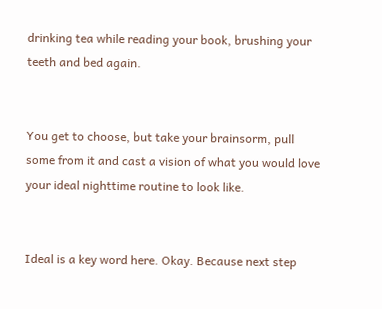drinking tea while reading your book, brushing your teeth and bed again.


You get to choose, but take your brainsorm, pull some from it and cast a vision of what you would love your ideal nighttime routine to look like.


Ideal is a key word here. Okay. Because next step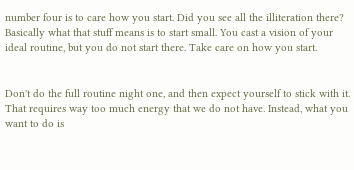number four is to care how you start. Did you see all the illiteration there? Basically what that stuff means is to start small. You cast a vision of your ideal routine, but you do not start there. Take care on how you start.


Don't do the full routine night one, and then expect yourself to stick with it. That requires way too much energy that we do not have. Instead, what you want to do is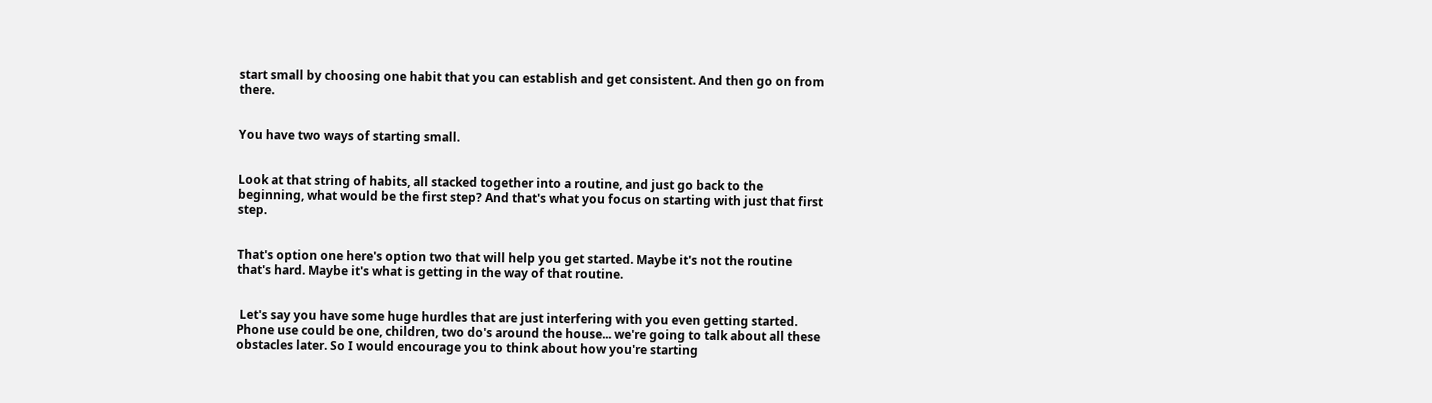start small by choosing one habit that you can establish and get consistent. And then go on from there.


You have two ways of starting small.


Look at that string of habits, all stacked together into a routine, and just go back to the beginning, what would be the first step? And that's what you focus on starting with just that first step.


That's option one here's option two that will help you get started. Maybe it's not the routine that's hard. Maybe it's what is getting in the way of that routine.


 Let's say you have some huge hurdles that are just interfering with you even getting started. Phone use could be one, children, two do's around the house... we're going to talk about all these obstacles later. So I would encourage you to think about how you're starting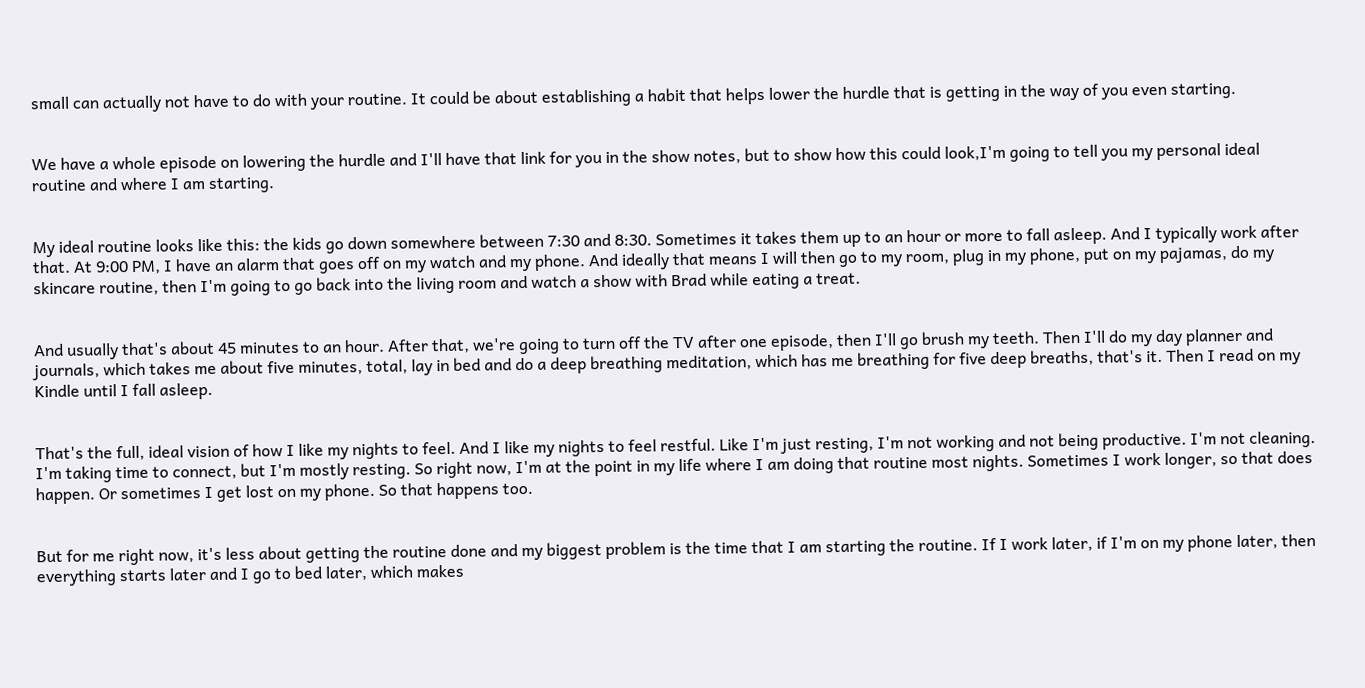small can actually not have to do with your routine. It could be about establishing a habit that helps lower the hurdle that is getting in the way of you even starting.


We have a whole episode on lowering the hurdle and I'll have that link for you in the show notes, but to show how this could look,I'm going to tell you my personal ideal routine and where I am starting.


My ideal routine looks like this: the kids go down somewhere between 7:30 and 8:30. Sometimes it takes them up to an hour or more to fall asleep. And I typically work after that. At 9:00 PM, I have an alarm that goes off on my watch and my phone. And ideally that means I will then go to my room, plug in my phone, put on my pajamas, do my skincare routine, then I'm going to go back into the living room and watch a show with Brad while eating a treat.


And usually that's about 45 minutes to an hour. After that, we're going to turn off the TV after one episode, then I'll go brush my teeth. Then I'll do my day planner and journals, which takes me about five minutes, total, lay in bed and do a deep breathing meditation, which has me breathing for five deep breaths, that's it. Then I read on my Kindle until I fall asleep.


That's the full, ideal vision of how I like my nights to feel. And I like my nights to feel restful. Like I'm just resting, I'm not working and not being productive. I'm not cleaning. I'm taking time to connect, but I'm mostly resting. So right now, I'm at the point in my life where I am doing that routine most nights. Sometimes I work longer, so that does happen. Or sometimes I get lost on my phone. So that happens too.


But for me right now, it's less about getting the routine done and my biggest problem is the time that I am starting the routine. If I work later, if I'm on my phone later, then everything starts later and I go to bed later, which makes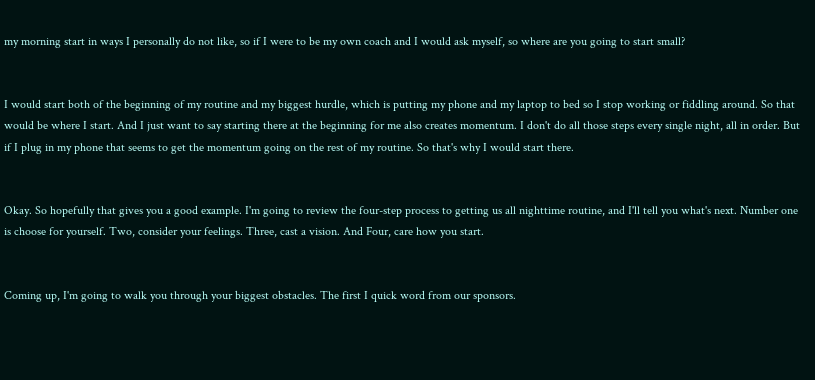my morning start in ways I personally do not like, so if I were to be my own coach and I would ask myself, so where are you going to start small?


I would start both of the beginning of my routine and my biggest hurdle, which is putting my phone and my laptop to bed so I stop working or fiddling around. So that would be where I start. And I just want to say starting there at the beginning for me also creates momentum. I don't do all those steps every single night, all in order. But if I plug in my phone that seems to get the momentum going on the rest of my routine. So that's why I would start there.


Okay. So hopefully that gives you a good example. I'm going to review the four-step process to getting us all nighttime routine, and I'll tell you what's next. Number one is choose for yourself. Two, consider your feelings. Three, cast a vision. And Four, care how you start.


Coming up, I'm going to walk you through your biggest obstacles. The first I quick word from our sponsors.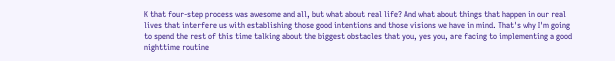K that four-step process was awesome and all, but what about real life? And what about things that happen in our real lives that interfere us with establishing those good intentions and those visions we have in mind. That's why I'm going to spend the rest of this time talking about the biggest obstacles that you, yes you, are facing to implementing a good nighttime routine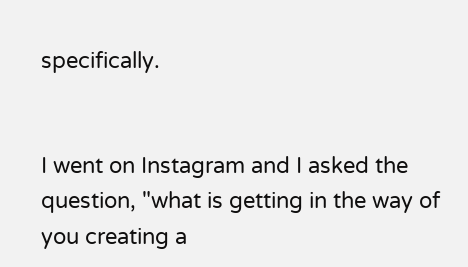specifically.


I went on Instagram and I asked the question, "what is getting in the way of you creating a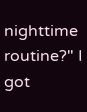nighttime routine?" I got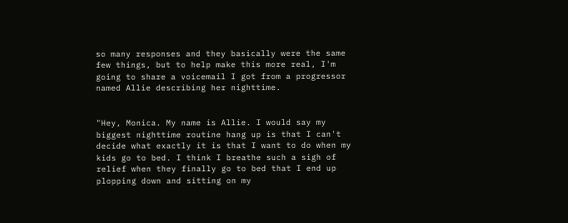so many responses and they basically were the same few things, but to help make this more real, I'm going to share a voicemail I got from a progressor named Allie describing her nighttime.


"Hey, Monica. My name is Allie. I would say my biggest nighttime routine hang up is that I can't decide what exactly it is that I want to do when my kids go to bed. I think I breathe such a sigh of relief when they finally go to bed that I end up plopping down and sitting on my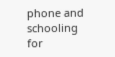phone and schooling for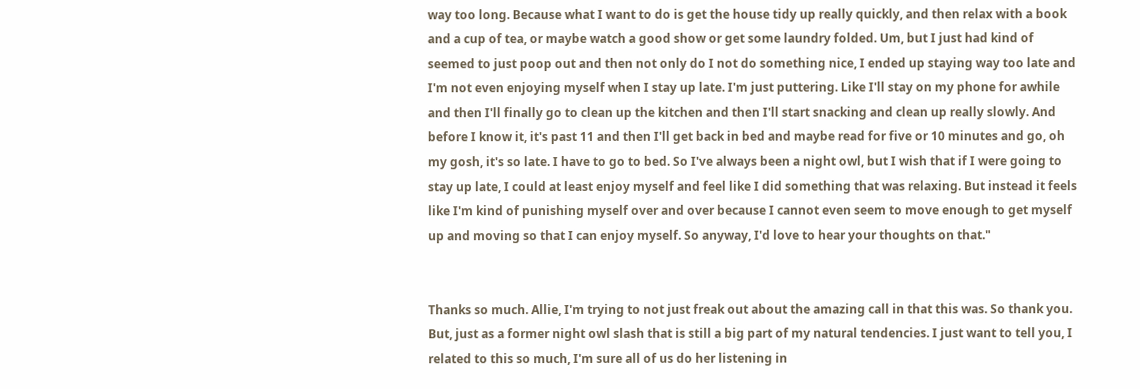way too long. Because what I want to do is get the house tidy up really quickly, and then relax with a book and a cup of tea, or maybe watch a good show or get some laundry folded. Um, but I just had kind of seemed to just poop out and then not only do I not do something nice, I ended up staying way too late and I'm not even enjoying myself when I stay up late. I'm just puttering. Like I'll stay on my phone for awhile and then I'll finally go to clean up the kitchen and then I'll start snacking and clean up really slowly. And before I know it, it's past 11 and then I'll get back in bed and maybe read for five or 10 minutes and go, oh my gosh, it's so late. I have to go to bed. So I've always been a night owl, but I wish that if I were going to stay up late, I could at least enjoy myself and feel like I did something that was relaxing. But instead it feels like I'm kind of punishing myself over and over because I cannot even seem to move enough to get myself up and moving so that I can enjoy myself. So anyway, I'd love to hear your thoughts on that."


Thanks so much. Allie, I'm trying to not just freak out about the amazing call in that this was. So thank you. But, just as a former night owl slash that is still a big part of my natural tendencies. I just want to tell you, I related to this so much, I'm sure all of us do her listening in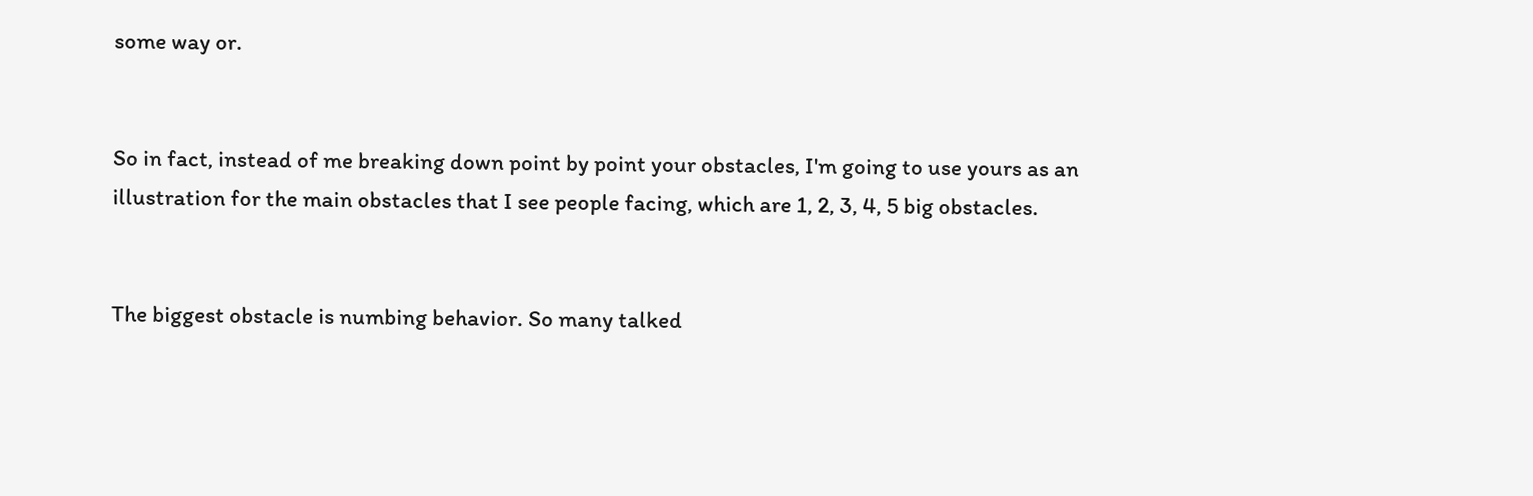some way or.


So in fact, instead of me breaking down point by point your obstacles, I'm going to use yours as an illustration for the main obstacles that I see people facing, which are 1, 2, 3, 4, 5 big obstacles.


The biggest obstacle is numbing behavior. So many talked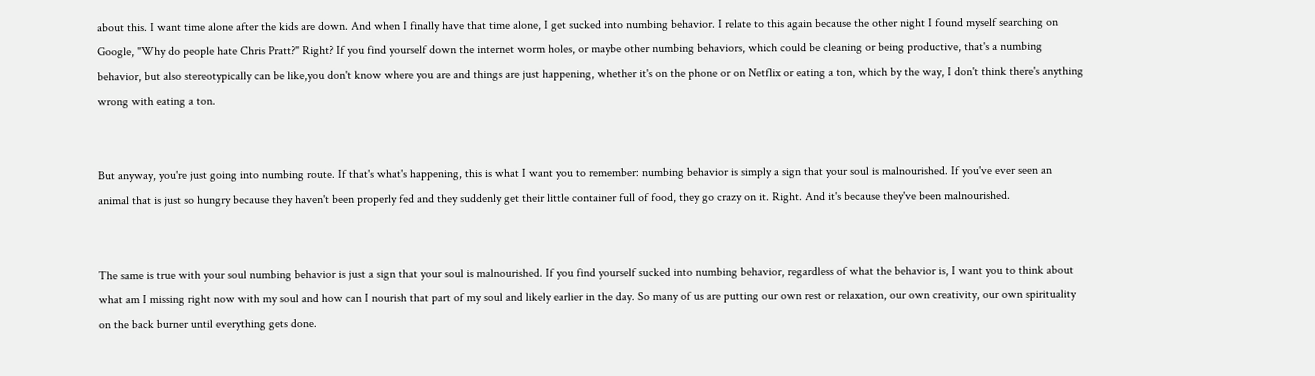about this. I want time alone after the kids are down. And when I finally have that time alone, I get sucked into numbing behavior. I relate to this again because the other night I found myself searching on Google, "Why do people hate Chris Pratt?" Right? If you find yourself down the internet worm holes, or maybe other numbing behaviors, which could be cleaning or being productive, that's a numbing behavior, but also stereotypically can be like,you don't know where you are and things are just happening, whether it's on the phone or on Netflix or eating a ton, which by the way, I don't think there's anything wrong with eating a ton.


But anyway, you're just going into numbing route. If that's what's happening, this is what I want you to remember: numbing behavior is simply a sign that your soul is malnourished. If you've ever seen an animal that is just so hungry because they haven't been properly fed and they suddenly get their little container full of food, they go crazy on it. Right. And it's because they've been malnourished.


The same is true with your soul numbing behavior is just a sign that your soul is malnourished. If you find yourself sucked into numbing behavior, regardless of what the behavior is, I want you to think about what am I missing right now with my soul and how can I nourish that part of my soul and likely earlier in the day. So many of us are putting our own rest or relaxation, our own creativity, our own spirituality on the back burner until everything gets done.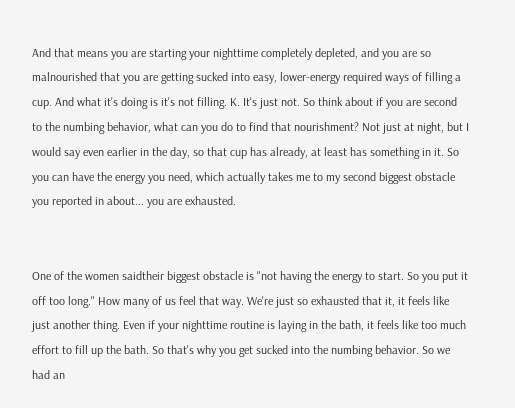And that means you are starting your nighttime completely depleted, and you are so malnourished that you are getting sucked into easy, lower-energy required ways of filling a cup. And what it's doing is it's not filling. K. It's just not. So think about if you are second to the numbing behavior, what can you do to find that nourishment? Not just at night, but I would say even earlier in the day, so that cup has already, at least has something in it. So you can have the energy you need, which actually takes me to my second biggest obstacle you reported in about... you are exhausted.


One of the women saidtheir biggest obstacle is "not having the energy to start. So you put it off too long." How many of us feel that way. We're just so exhausted that it, it feels like just another thing. Even if your nighttime routine is laying in the bath, it feels like too much effort to fill up the bath. So that's why you get sucked into the numbing behavior. So we had an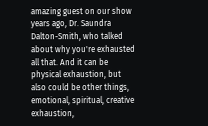amazing guest on our show years ago, Dr. Saundra Dalton-Smith, who talked about why you're exhausted all that. And it can be physical exhaustion, but also could be other things, emotional, spiritual, creative exhaustion,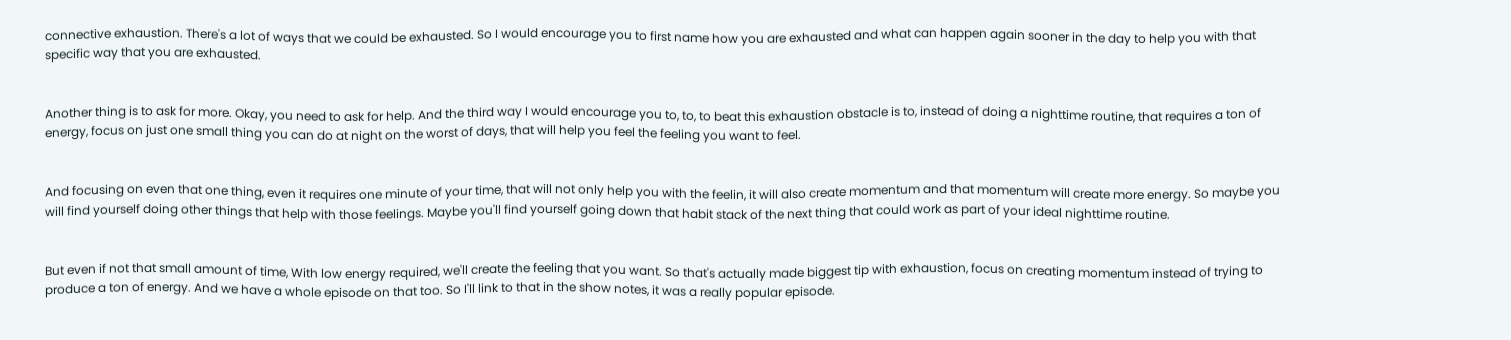connective exhaustion. There's a lot of ways that we could be exhausted. So I would encourage you to first name how you are exhausted and what can happen again sooner in the day to help you with that specific way that you are exhausted.


Another thing is to ask for more. Okay, you need to ask for help. And the third way I would encourage you to, to, to beat this exhaustion obstacle is to, instead of doing a nighttime routine, that requires a ton of energy, focus on just one small thing you can do at night on the worst of days, that will help you feel the feeling you want to feel.


And focusing on even that one thing, even it requires one minute of your time, that will not only help you with the feelin, it will also create momentum and that momentum will create more energy. So maybe you will find yourself doing other things that help with those feelings. Maybe you'll find yourself going down that habit stack of the next thing that could work as part of your ideal nighttime routine.


But even if not that small amount of time, With low energy required, we'll create the feeling that you want. So that's actually made biggest tip with exhaustion, focus on creating momentum instead of trying to produce a ton of energy. And we have a whole episode on that too. So I'll link to that in the show notes, it was a really popular episode.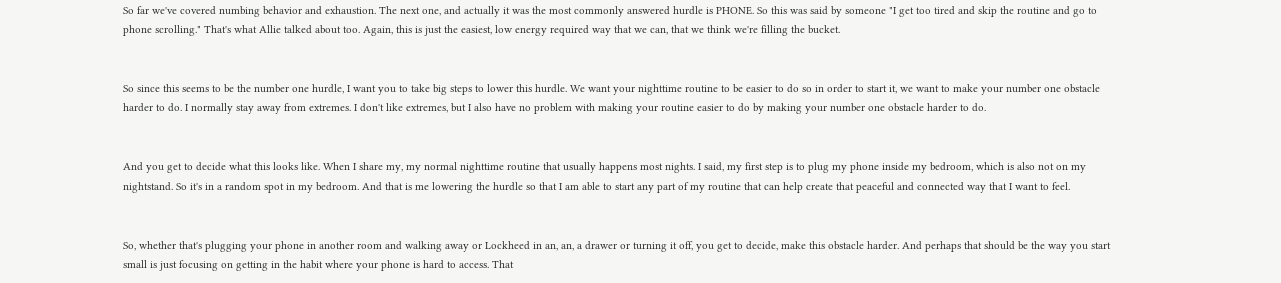So far we've covered numbing behavior and exhaustion. The next one, and actually it was the most commonly answered hurdle is PHONE. So this was said by someone "I get too tired and skip the routine and go to phone scrolling." That's what Allie talked about too. Again, this is just the easiest, low energy required way that we can, that we think we're filling the bucket.


So since this seems to be the number one hurdle, I want you to take big steps to lower this hurdle. We want your nighttime routine to be easier to do so in order to start it, we want to make your number one obstacle harder to do. I normally stay away from extremes. I don't like extremes, but I also have no problem with making your routine easier to do by making your number one obstacle harder to do.


And you get to decide what this looks like. When I share my, my normal nighttime routine that usually happens most nights. I said, my first step is to plug my phone inside my bedroom, which is also not on my nightstand. So it's in a random spot in my bedroom. And that is me lowering the hurdle so that I am able to start any part of my routine that can help create that peaceful and connected way that I want to feel.


So, whether that's plugging your phone in another room and walking away or Lockheed in an, an, a drawer or turning it off, you get to decide, make this obstacle harder. And perhaps that should be the way you start small is just focusing on getting in the habit where your phone is hard to access. That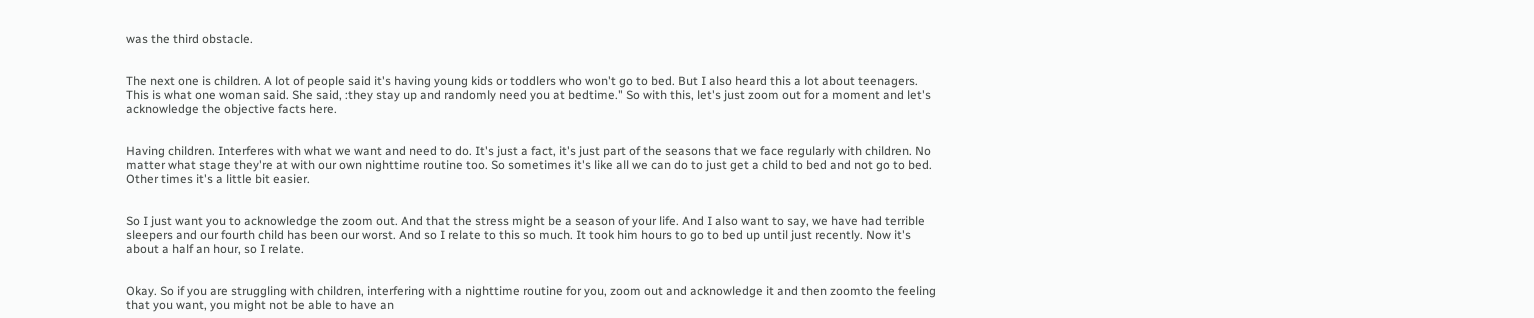was the third obstacle.


The next one is children. A lot of people said it's having young kids or toddlers who won't go to bed. But I also heard this a lot about teenagers. This is what one woman said. She said, :they stay up and randomly need you at bedtime." So with this, let's just zoom out for a moment and let's acknowledge the objective facts here.


Having children. Interferes with what we want and need to do. It's just a fact, it's just part of the seasons that we face regularly with children. No matter what stage they're at with our own nighttime routine too. So sometimes it's like all we can do to just get a child to bed and not go to bed. Other times it's a little bit easier.


So I just want you to acknowledge the zoom out. And that the stress might be a season of your life. And I also want to say, we have had terrible sleepers and our fourth child has been our worst. And so I relate to this so much. It took him hours to go to bed up until just recently. Now it's about a half an hour, so I relate.


Okay. So if you are struggling with children, interfering with a nighttime routine for you, zoom out and acknowledge it and then zoomto the feeling that you want, you might not be able to have an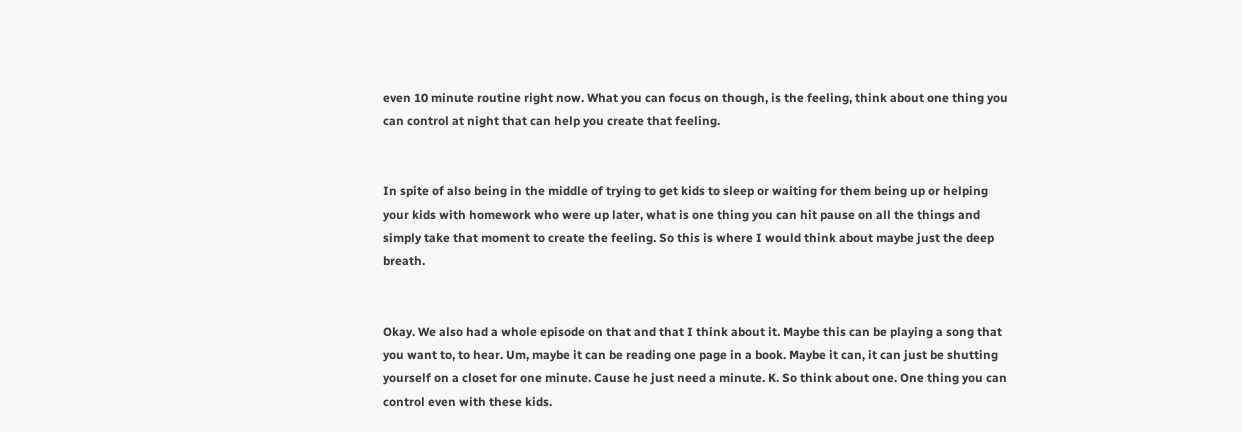even 10 minute routine right now. What you can focus on though, is the feeling, think about one thing you can control at night that can help you create that feeling.


In spite of also being in the middle of trying to get kids to sleep or waiting for them being up or helping your kids with homework who were up later, what is one thing you can hit pause on all the things and simply take that moment to create the feeling. So this is where I would think about maybe just the deep breath.


Okay. We also had a whole episode on that and that I think about it. Maybe this can be playing a song that you want to, to hear. Um, maybe it can be reading one page in a book. Maybe it can, it can just be shutting yourself on a closet for one minute. Cause he just need a minute. K. So think about one. One thing you can control even with these kids.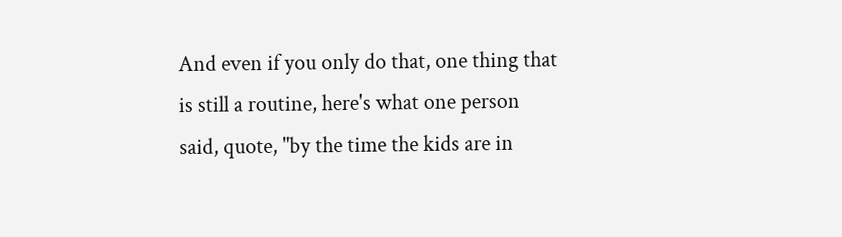And even if you only do that, one thing that is still a routine, here's what one person said, quote, "by the time the kids are in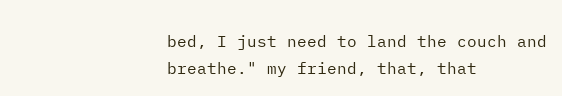bed, I just need to land the couch and breathe." my friend, that, that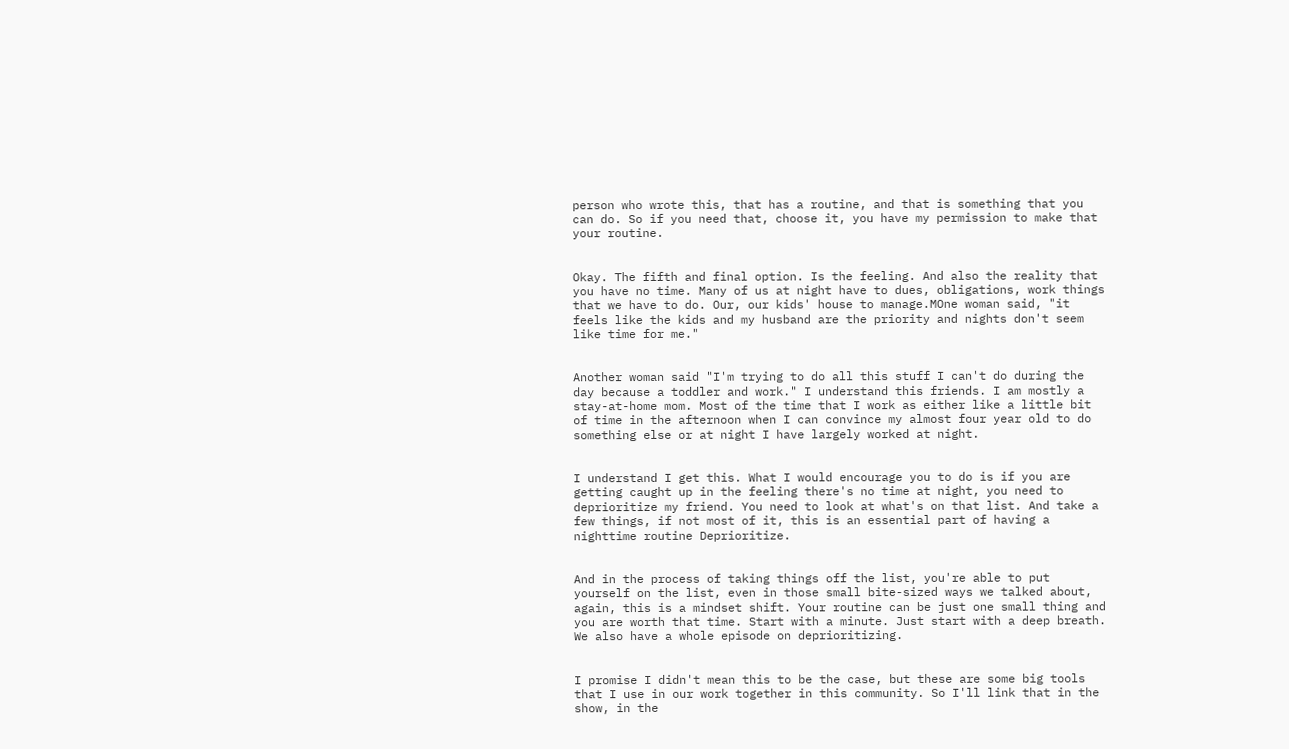person who wrote this, that has a routine, and that is something that you can do. So if you need that, choose it, you have my permission to make that your routine.


Okay. The fifth and final option. Is the feeling. And also the reality that you have no time. Many of us at night have to dues, obligations, work things that we have to do. Our, our kids' house to manage.MOne woman said, "it feels like the kids and my husband are the priority and nights don't seem like time for me."


Another woman said "I'm trying to do all this stuff I can't do during the day because a toddler and work." I understand this friends. I am mostly a stay-at-home mom. Most of the time that I work as either like a little bit of time in the afternoon when I can convince my almost four year old to do something else or at night I have largely worked at night.


I understand I get this. What I would encourage you to do is if you are getting caught up in the feeling there's no time at night, you need to deprioritize my friend. You need to look at what's on that list. And take a few things, if not most of it, this is an essential part of having a nighttime routine Deprioritize.


And in the process of taking things off the list, you're able to put yourself on the list, even in those small bite-sized ways we talked about, again, this is a mindset shift. Your routine can be just one small thing and you are worth that time. Start with a minute. Just start with a deep breath. We also have a whole episode on deprioritizing.


I promise I didn't mean this to be the case, but these are some big tools that I use in our work together in this community. So I'll link that in the show, in the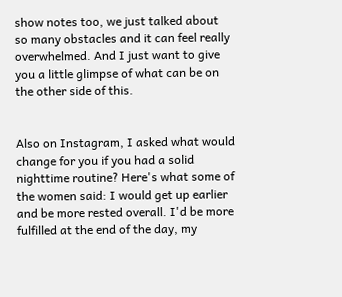show notes too, we just talked about so many obstacles and it can feel really overwhelmed. And I just want to give you a little glimpse of what can be on the other side of this.


Also on Instagram, I asked what would change for you if you had a solid nighttime routine? Here's what some of the women said: I would get up earlier and be more rested overall. I'd be more fulfilled at the end of the day, my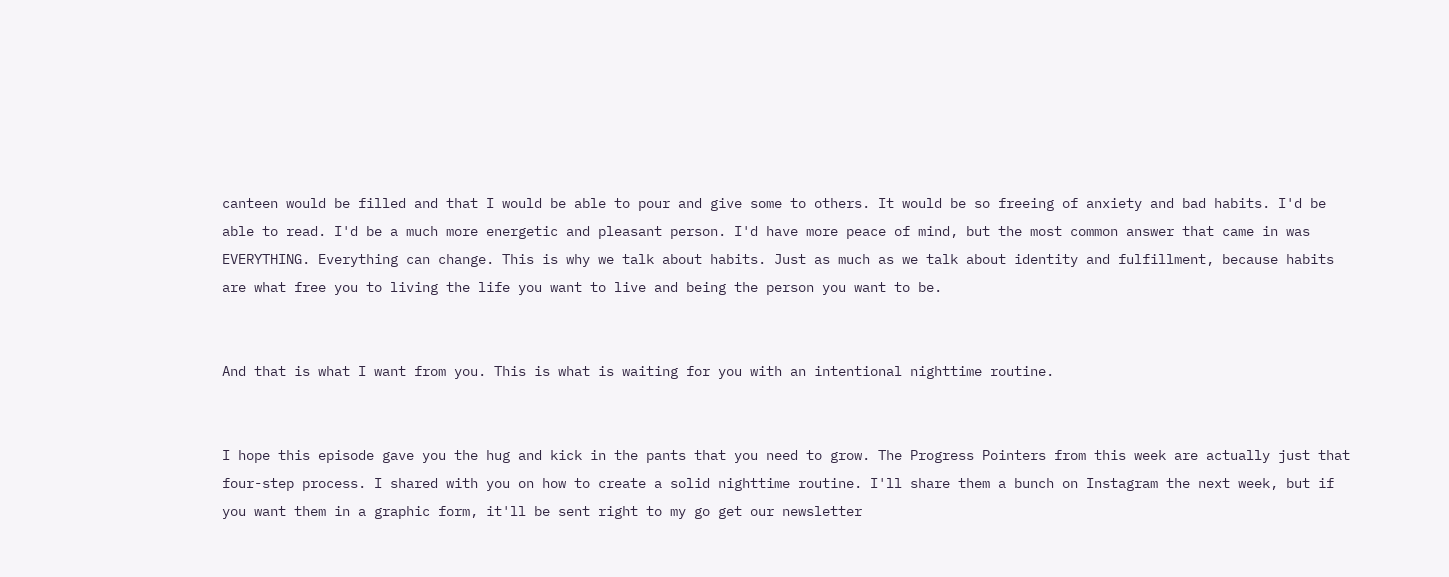canteen would be filled and that I would be able to pour and give some to others. It would be so freeing of anxiety and bad habits. I'd be able to read. I'd be a much more energetic and pleasant person. I'd have more peace of mind, but the most common answer that came in was EVERYTHING. Everything can change. This is why we talk about habits. Just as much as we talk about identity and fulfillment, because habits are what free you to living the life you want to live and being the person you want to be.


And that is what I want from you. This is what is waiting for you with an intentional nighttime routine.


I hope this episode gave you the hug and kick in the pants that you need to grow. The Progress Pointers from this week are actually just that four-step process. I shared with you on how to create a solid nighttime routine. I'll share them a bunch on Instagram the next week, but if you want them in a graphic form, it'll be sent right to my go get our newsletter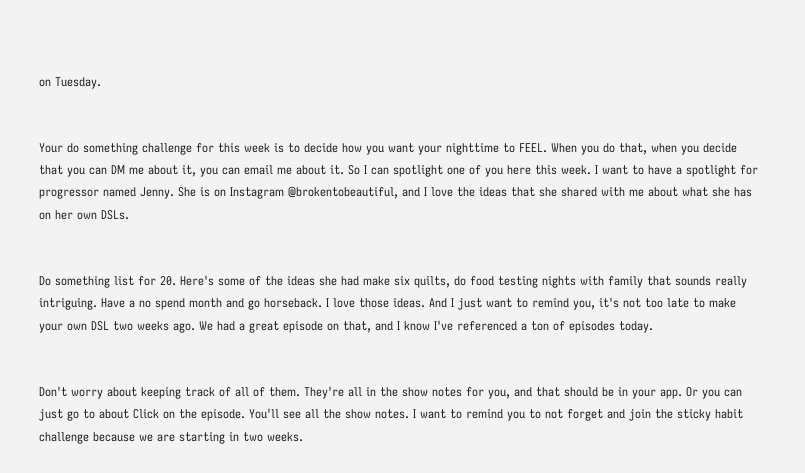on Tuesday.


Your do something challenge for this week is to decide how you want your nighttime to FEEL. When you do that, when you decide that you can DM me about it, you can email me about it. So I can spotlight one of you here this week. I want to have a spotlight for progressor named Jenny. She is on Instagram @brokentobeautiful, and I love the ideas that she shared with me about what she has on her own DSLs.


Do something list for 20. Here's some of the ideas she had make six quilts, do food testing nights with family that sounds really intriguing. Have a no spend month and go horseback. I love those ideas. And I just want to remind you, it's not too late to make your own DSL two weeks ago. We had a great episode on that, and I know I've referenced a ton of episodes today.


Don't worry about keeping track of all of them. They're all in the show notes for you, and that should be in your app. Or you can just go to about Click on the episode. You'll see all the show notes. I want to remind you to not forget and join the sticky habit challenge because we are starting in two weeks.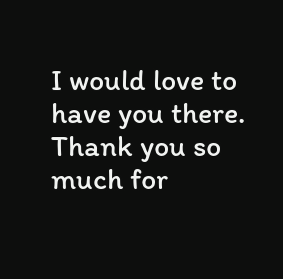I would love to have you there. Thank you so much for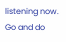listening now. Go and do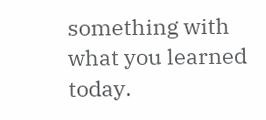something with what you learned today.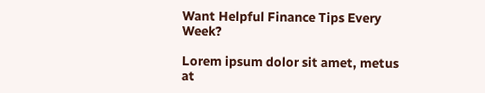Want Helpful Finance Tips Every Week?

Lorem ipsum dolor sit amet, metus at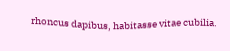rhoncus dapibus, habitasse vitae cubilia.